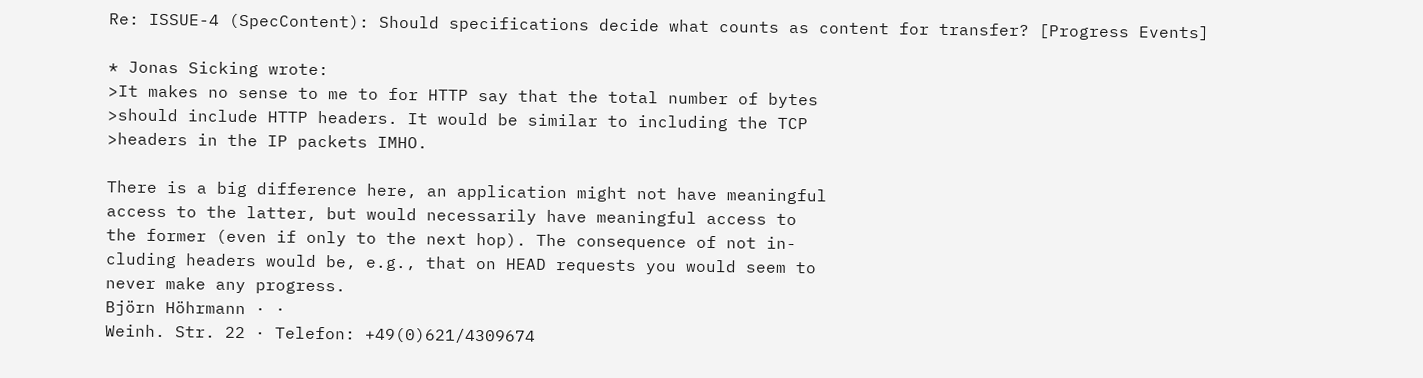Re: ISSUE-4 (SpecContent): Should specifications decide what counts as content for transfer? [Progress Events]

* Jonas Sicking wrote:
>It makes no sense to me to for HTTP say that the total number of bytes
>should include HTTP headers. It would be similar to including the TCP
>headers in the IP packets IMHO.

There is a big difference here, an application might not have meaningful
access to the latter, but would necessarily have meaningful access to
the former (even if only to the next hop). The consequence of not in-
cluding headers would be, e.g., that on HEAD requests you would seem to
never make any progress.
Björn Höhrmann · ·
Weinh. Str. 22 · Telefon: +49(0)621/4309674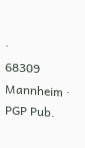·
68309 Mannheim · PGP Pub.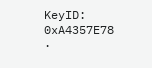KeyID: 0xA4357E78 ·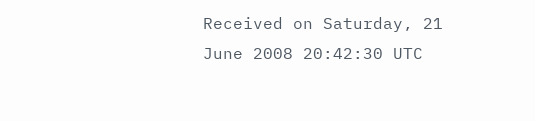Received on Saturday, 21 June 2008 20:42:30 UTC